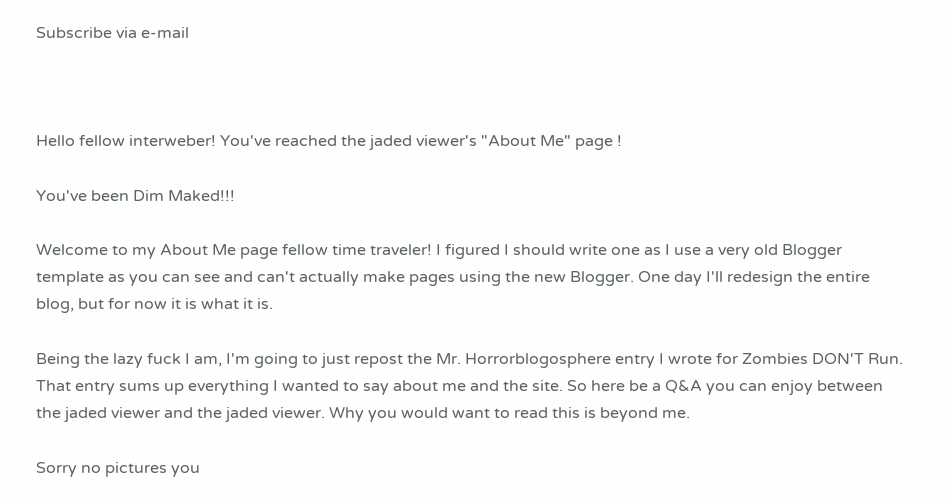Subscribe via e-mail



Hello fellow interweber! You've reached the jaded viewer's "About Me" page !

You've been Dim Maked!!!

Welcome to my About Me page fellow time traveler! I figured I should write one as I use a very old Blogger template as you can see and can't actually make pages using the new Blogger. One day I'll redesign the entire blog, but for now it is what it is.

Being the lazy fuck I am, I'm going to just repost the Mr. Horrorblogosphere entry I wrote for Zombies DON'T Run. That entry sums up everything I wanted to say about me and the site. So here be a Q&A you can enjoy between the jaded viewer and the jaded viewer. Why you would want to read this is beyond me.

Sorry no pictures you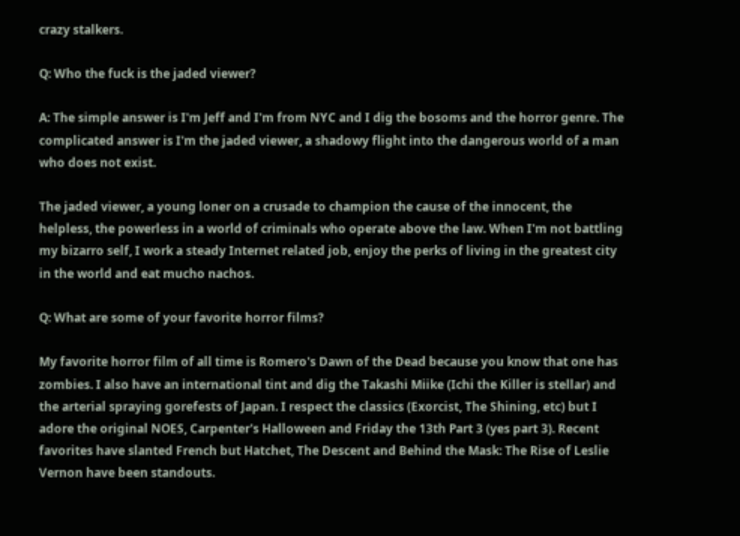crazy stalkers.

Q: Who the fuck is the jaded viewer?

A: The simple answer is I'm Jeff and I'm from NYC and I dig the bosoms and the horror genre. The complicated answer is I'm the jaded viewer, a shadowy flight into the dangerous world of a man who does not exist.

The jaded viewer, a young loner on a crusade to champion the cause of the innocent, the helpless, the powerless in a world of criminals who operate above the law. When I'm not battling my bizarro self, I work a steady Internet related job, enjoy the perks of living in the greatest city in the world and eat mucho nachos.

Q: What are some of your favorite horror films?

My favorite horror film of all time is Romero's Dawn of the Dead because you know that one has zombies. I also have an international tint and dig the Takashi Miike (Ichi the Killer is stellar) and the arterial spraying gorefests of Japan. I respect the classics (Exorcist, The Shining, etc) but I adore the original NOES, Carpenter's Halloween and Friday the 13th Part 3 (yes part 3). Recent favorites have slanted French but Hatchet, The Descent and Behind the Mask: The Rise of Leslie Vernon have been standouts.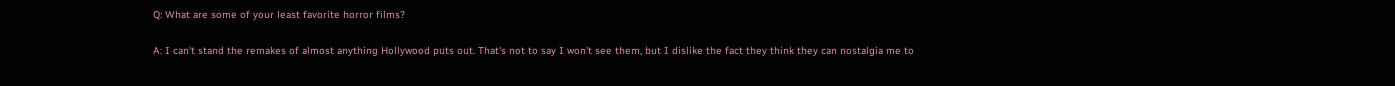Q: What are some of your least favorite horror films?

A: I can't stand the remakes of almost anything Hollywood puts out. That's not to say I won't see them, but I dislike the fact they think they can nostalgia me to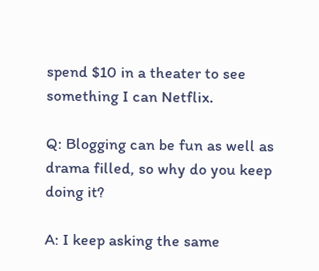spend $10 in a theater to see something I can Netflix.

Q: Blogging can be fun as well as drama filled, so why do you keep doing it?

A: I keep asking the same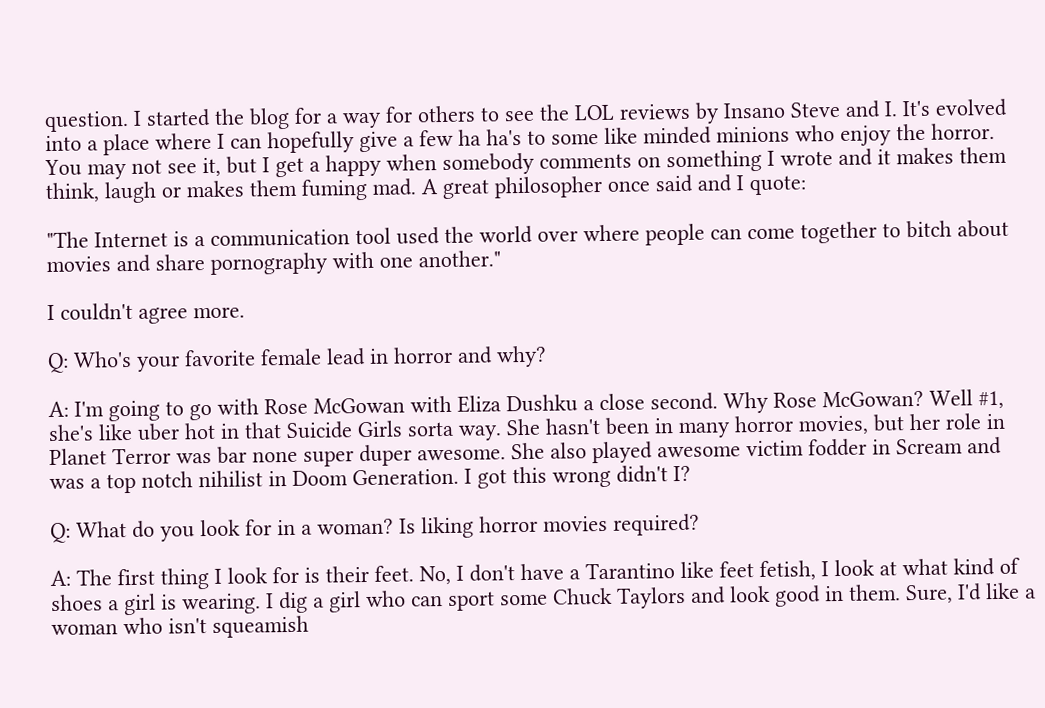question. I started the blog for a way for others to see the LOL reviews by Insano Steve and I. It's evolved into a place where I can hopefully give a few ha ha's to some like minded minions who enjoy the horror. You may not see it, but I get a happy when somebody comments on something I wrote and it makes them think, laugh or makes them fuming mad. A great philosopher once said and I quote:

"The Internet is a communication tool used the world over where people can come together to bitch about movies and share pornography with one another."

I couldn't agree more.

Q: Who's your favorite female lead in horror and why?

A: I'm going to go with Rose McGowan with Eliza Dushku a close second. Why Rose McGowan? Well #1, she's like uber hot in that Suicide Girls sorta way. She hasn't been in many horror movies, but her role in Planet Terror was bar none super duper awesome. She also played awesome victim fodder in Scream and was a top notch nihilist in Doom Generation. I got this wrong didn't I?

Q: What do you look for in a woman? Is liking horror movies required?

A: The first thing I look for is their feet. No, I don't have a Tarantino like feet fetish, I look at what kind of shoes a girl is wearing. I dig a girl who can sport some Chuck Taylors and look good in them. Sure, I'd like a woman who isn't squeamish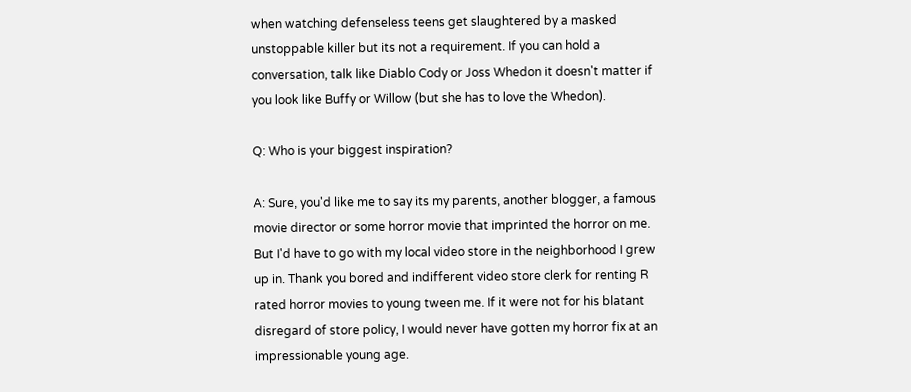when watching defenseless teens get slaughtered by a masked unstoppable killer but its not a requirement. If you can hold a conversation, talk like Diablo Cody or Joss Whedon it doesn't matter if you look like Buffy or Willow (but she has to love the Whedon).

Q: Who is your biggest inspiration?

A: Sure, you'd like me to say its my parents, another blogger, a famous movie director or some horror movie that imprinted the horror on me. But I'd have to go with my local video store in the neighborhood I grew up in. Thank you bored and indifferent video store clerk for renting R rated horror movies to young tween me. If it were not for his blatant disregard of store policy, I would never have gotten my horror fix at an impressionable young age.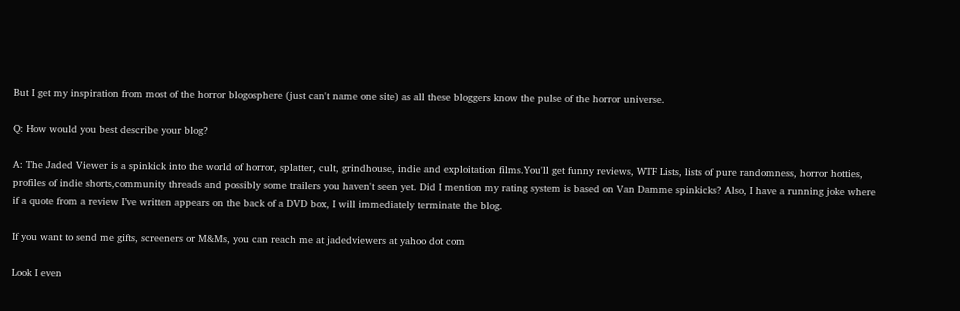But I get my inspiration from most of the horror blogosphere (just can't name one site) as all these bloggers know the pulse of the horror universe.

Q: How would you best describe your blog?

A: The Jaded Viewer is a spinkick into the world of horror, splatter, cult, grindhouse, indie and exploitation films.You'll get funny reviews, WTF Lists, lists of pure randomness, horror hotties, profiles of indie shorts,community threads and possibly some trailers you haven't seen yet. Did I mention my rating system is based on Van Damme spinkicks? Also, I have a running joke where if a quote from a review I’ve written appears on the back of a DVD box, I will immediately terminate the blog.

If you want to send me gifts, screeners or M&Ms, you can reach me at jadedviewers at yahoo dot com

Look I even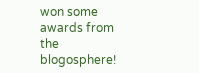won some awards from the blogosphere!